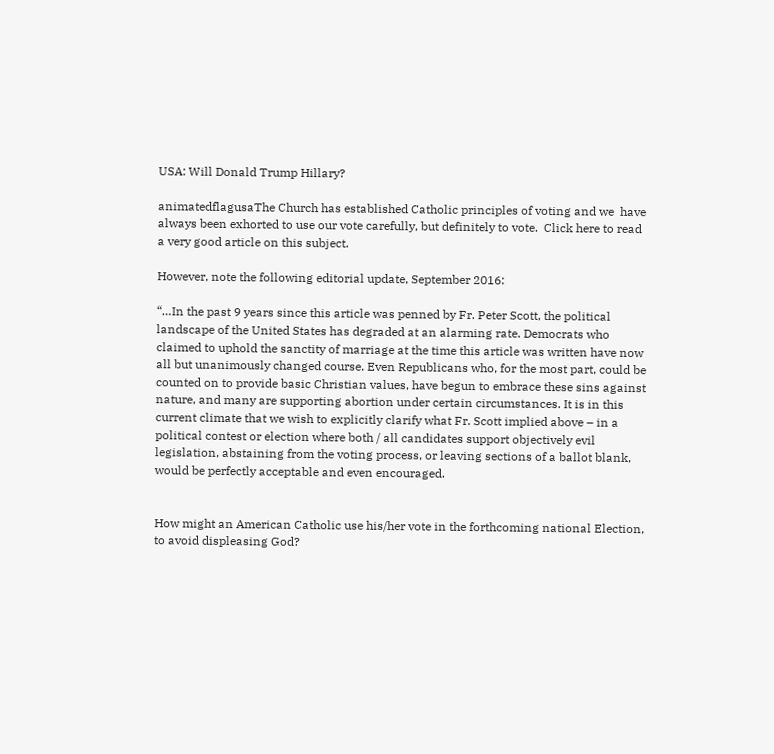USA: Will Donald Trump Hillary?

animatedflagusaThe Church has established Catholic principles of voting and we  have always been exhorted to use our vote carefully, but definitely to vote.  Click here to read a very good article on this subject.

However, note the following editorial update, September 2016:

“…In the past 9 years since this article was penned by Fr. Peter Scott, the political landscape of the United States has degraded at an alarming rate. Democrats who claimed to uphold the sanctity of marriage at the time this article was written have now all but unanimously changed course. Even Republicans who, for the most part, could be counted on to provide basic Christian values, have begun to embrace these sins against nature, and many are supporting abortion under certain circumstances. It is in this current climate that we wish to explicitly clarify what Fr. Scott implied above – in a political contest or election where both / all candidates support objectively evil legislation, abstaining from the voting process, or leaving sections of a ballot blank, would be perfectly acceptable and even encouraged.


How might an American Catholic use his/her vote in the forthcoming national Election, to avoid displeasing God?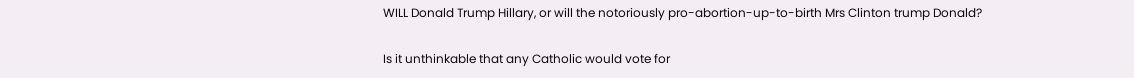WILL Donald Trump Hillary, or will the notoriously pro-abortion-up-to-birth Mrs Clinton trump Donald?

Is it unthinkable that any Catholic would vote for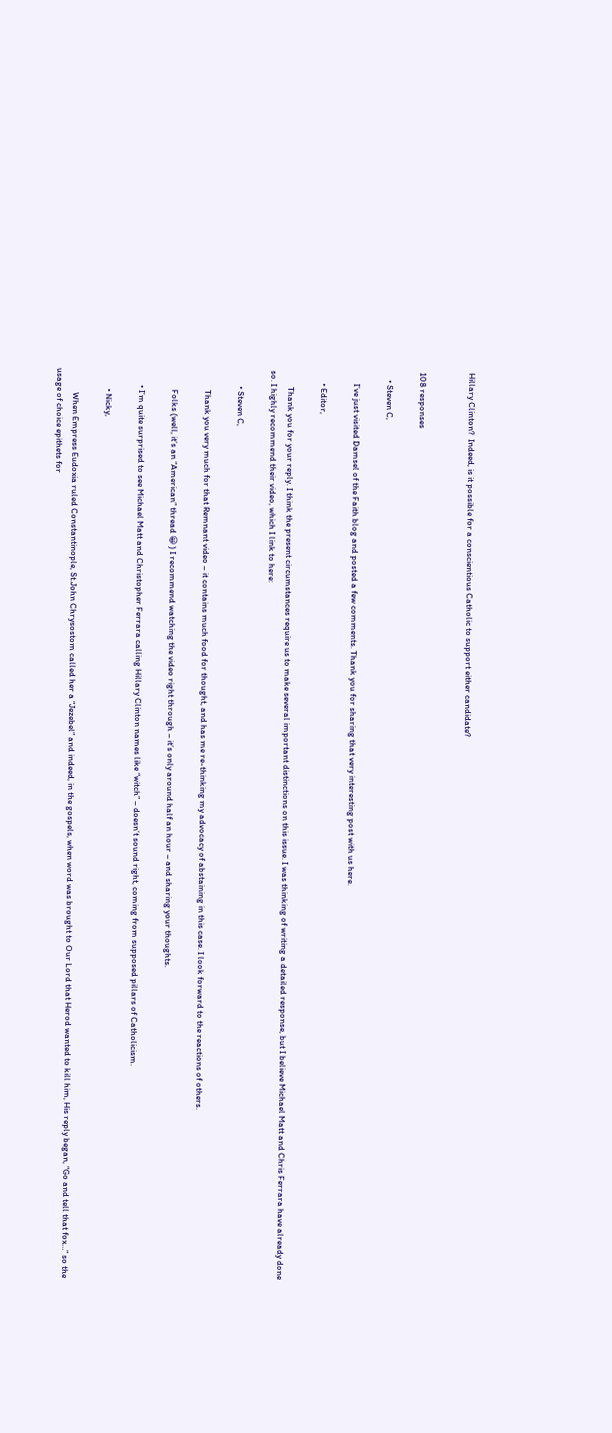Hillary Clinton?  Indeed, is it possible for a conscientious Catholic to support either candidate?


108 responses

    • Steven C,

      I’ve just visited Damsel of the Faith blog and posted a few comments. Thank you for sharing that very interesting post with us here.

      • Editor,

        Thank you for your reply. I think the present circumstances require us to make several important distinctions on this issue. I was thinking of writing a detailed response, but I believe Michael Matt and Chris Ferrara have already done so. I highly recommend their video, which I link to here:

        • Steven C,

          Thank you very much for that Remnant video – it contains much food for thought, and has me re-thinking my advocacy of abstaining in this case. I look forward to the reactions of others.

          Folks (well, it’s an “American” thread 😀 ) I recommend watching the video right through – it’s only around half an hour – and sharing your thoughts.

        • I’m quite surprised to see Michael Matt and Christopher Ferrara calling Hillary Clinton names like “witch” – doesn’t sound right, coming from supposed pillars of Catholicism.

          • Nicky,

            When Empress Eudoxia ruled Constantinople, St.John Chrysostom called her a “Jezebel” and indeed, in the gospels, when word was brought to Our Lord that Herod wanted to kill him, His reply began, “Go and tell that fox…” so the usage of choice epithets for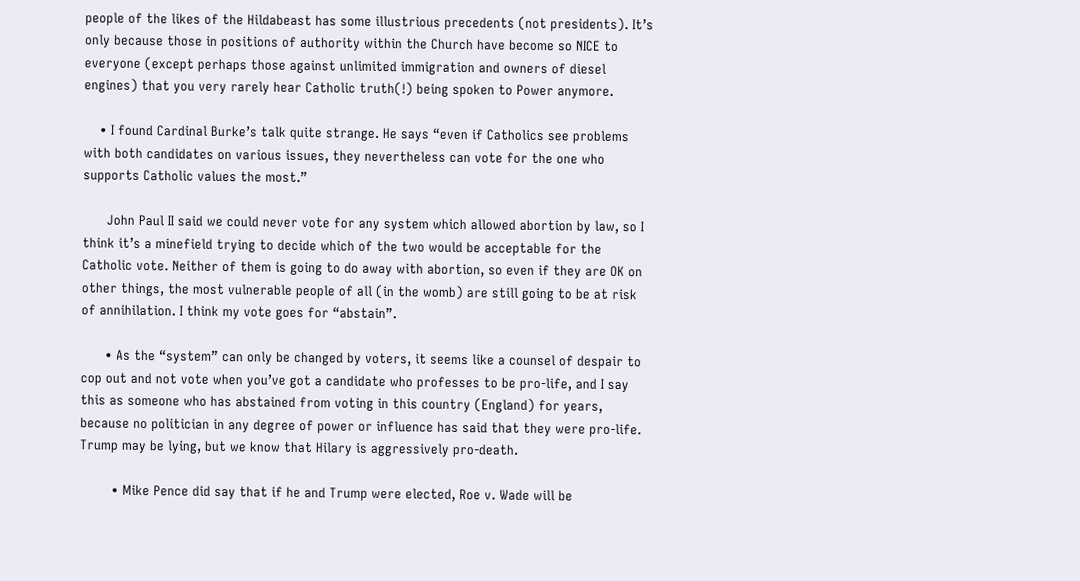people of the likes of the Hildabeast has some illustrious precedents (not presidents). It’s only because those in positions of authority within the Church have become so NICE to everyone (except perhaps those against unlimited immigration and owners of diesel engines) that you very rarely hear Catholic truth(!) being spoken to Power anymore.

    • I found Cardinal Burke’s talk quite strange. He says “even if Catholics see problems with both candidates on various issues, they nevertheless can vote for the one who supports Catholic values the most.”

      John Paul II said we could never vote for any system which allowed abortion by law, so I think it’s a minefield trying to decide which of the two would be acceptable for the Catholic vote. Neither of them is going to do away with abortion, so even if they are OK on other things, the most vulnerable people of all (in the womb) are still going to be at risk of annihilation. I think my vote goes for “abstain”.

      • As the “system” can only be changed by voters, it seems like a counsel of despair to cop out and not vote when you’ve got a candidate who professes to be pro-life, and I say this as someone who has abstained from voting in this country (England) for years, because no politician in any degree of power or influence has said that they were pro-life. Trump may be lying, but we know that Hilary is aggressively pro-death.

        • Mike Pence did say that if he and Trump were elected, Roe v. Wade will be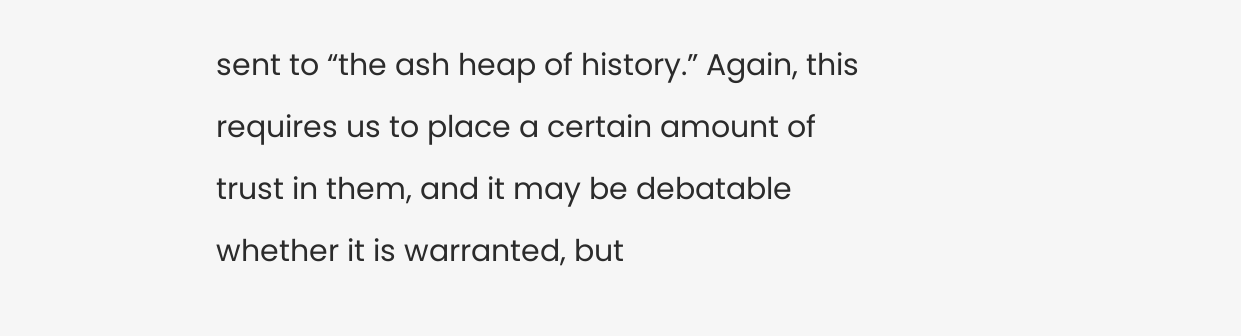sent to “the ash heap of history.” Again, this requires us to place a certain amount of trust in them, and it may be debatable whether it is warranted, but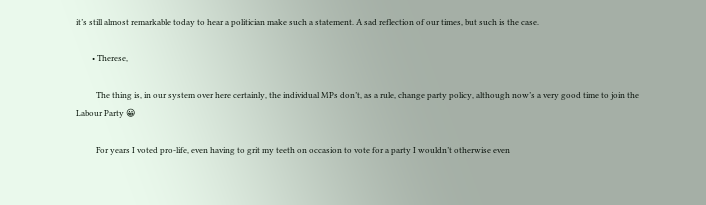it’s still almost remarkable today to hear a politician make such a statement. A sad reflection of our times, but such is the case.

        • Therese,

          The thing is, in our system over here certainly, the individual MPs don’t, as a rule, change party policy, although now’s a very good time to join the Labour Party 😀

          For years I voted pro-life, even having to grit my teeth on occasion to vote for a party I wouldn’t otherwise even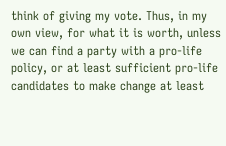think of giving my vote. Thus, in my own view, for what it is worth, unless we can find a party with a pro-life policy, or at least sufficient pro-life candidates to make change at least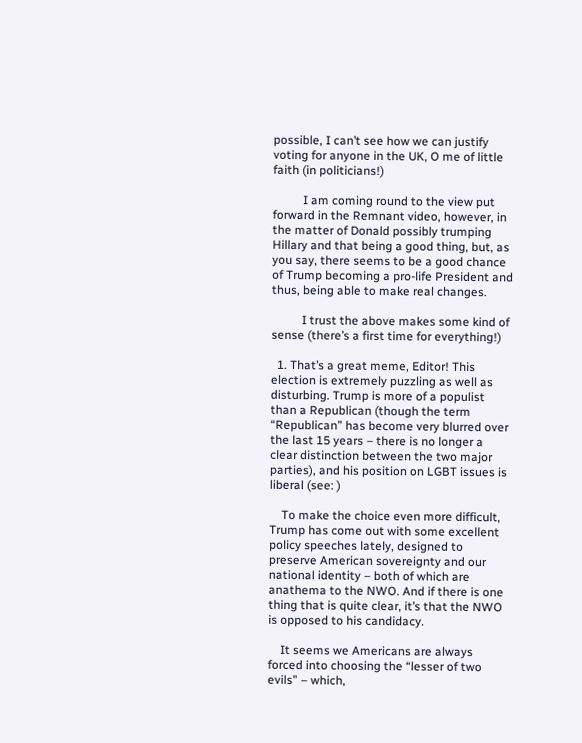possible, I can’t see how we can justify voting for anyone in the UK, O me of little faith (in politicians!)

          I am coming round to the view put forward in the Remnant video, however, in the matter of Donald possibly trumping Hillary and that being a good thing, but, as you say, there seems to be a good chance of Trump becoming a pro-life President and thus, being able to make real changes.

          I trust the above makes some kind of sense (there’s a first time for everything!)

  1. That’s a great meme, Editor! This election is extremely puzzling as well as disturbing. Trump is more of a populist than a Republican (though the term “Republican” has become very blurred over the last 15 years – there is no longer a clear distinction between the two major parties), and his position on LGBT issues is liberal (see: )

    To make the choice even more difficult, Trump has come out with some excellent policy speeches lately, designed to preserve American sovereignty and our national identity – both of which are anathema to the NWO. And if there is one thing that is quite clear, it’s that the NWO is opposed to his candidacy.

    It seems we Americans are always forced into choosing the “lesser of two evils” – which,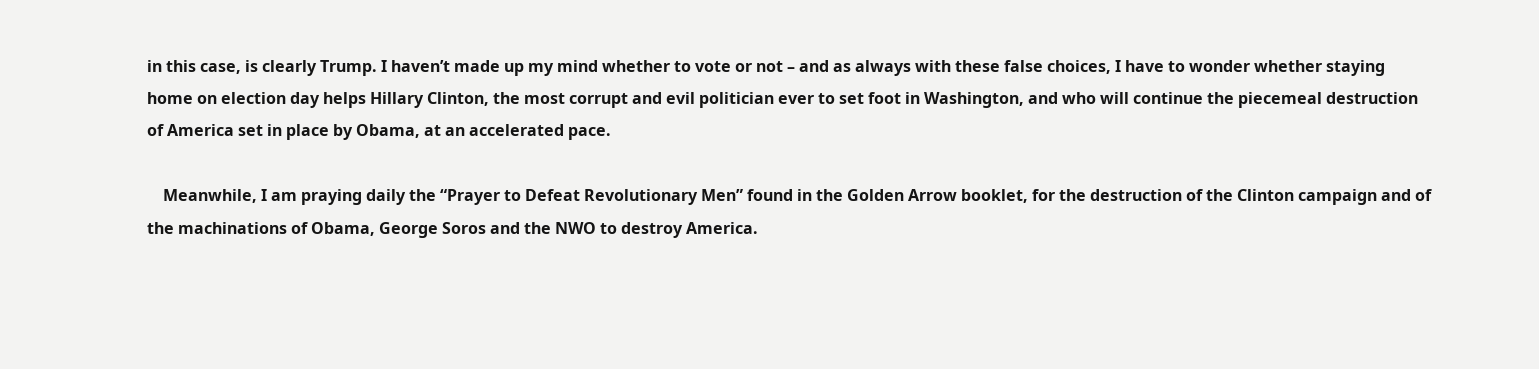in this case, is clearly Trump. I haven’t made up my mind whether to vote or not – and as always with these false choices, I have to wonder whether staying home on election day helps Hillary Clinton, the most corrupt and evil politician ever to set foot in Washington, and who will continue the piecemeal destruction of America set in place by Obama, at an accelerated pace.

    Meanwhile, I am praying daily the “Prayer to Defeat Revolutionary Men” found in the Golden Arrow booklet, for the destruction of the Clinton campaign and of the machinations of Obama, George Soros and the NWO to destroy America.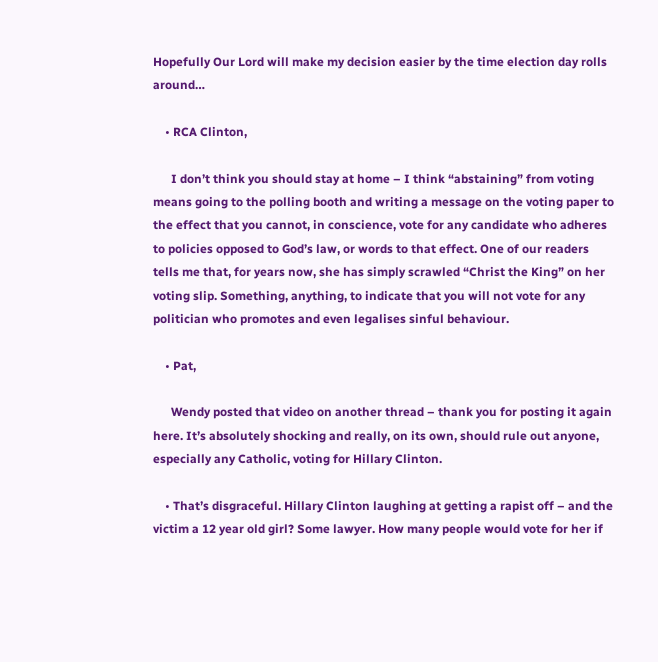Hopefully Our Lord will make my decision easier by the time election day rolls around…

    • RCA Clinton,

      I don’t think you should stay at home – I think “abstaining” from voting means going to the polling booth and writing a message on the voting paper to the effect that you cannot, in conscience, vote for any candidate who adheres to policies opposed to God’s law, or words to that effect. One of our readers tells me that, for years now, she has simply scrawled “Christ the King” on her voting slip. Something, anything, to indicate that you will not vote for any politician who promotes and even legalises sinful behaviour.

    • Pat,

      Wendy posted that video on another thread – thank you for posting it again here. It’s absolutely shocking and really, on its own, should rule out anyone, especially any Catholic, voting for Hillary Clinton.

    • That’s disgraceful. Hillary Clinton laughing at getting a rapist off – and the victim a 12 year old girl? Some lawyer. How many people would vote for her if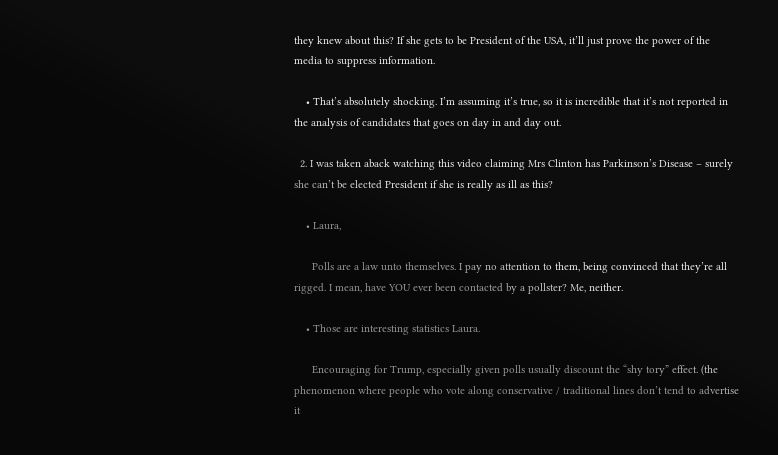they knew about this? If she gets to be President of the USA, it’ll just prove the power of the media to suppress information.

    • That’s absolutely shocking. I’m assuming it’s true, so it is incredible that it’s not reported in the analysis of candidates that goes on day in and day out.

  2. I was taken aback watching this video claiming Mrs Clinton has Parkinson’s Disease – surely she can’t be elected President if she is really as ill as this?

    • Laura,

      Polls are a law unto themselves. I pay no attention to them, being convinced that they’re all rigged. I mean, have YOU ever been contacted by a pollster? Me, neither.

    • Those are interesting statistics Laura.

      Encouraging for Trump, especially given polls usually discount the “shy tory” effect. (the phenomenon where people who vote along conservative / traditional lines don’t tend to advertise it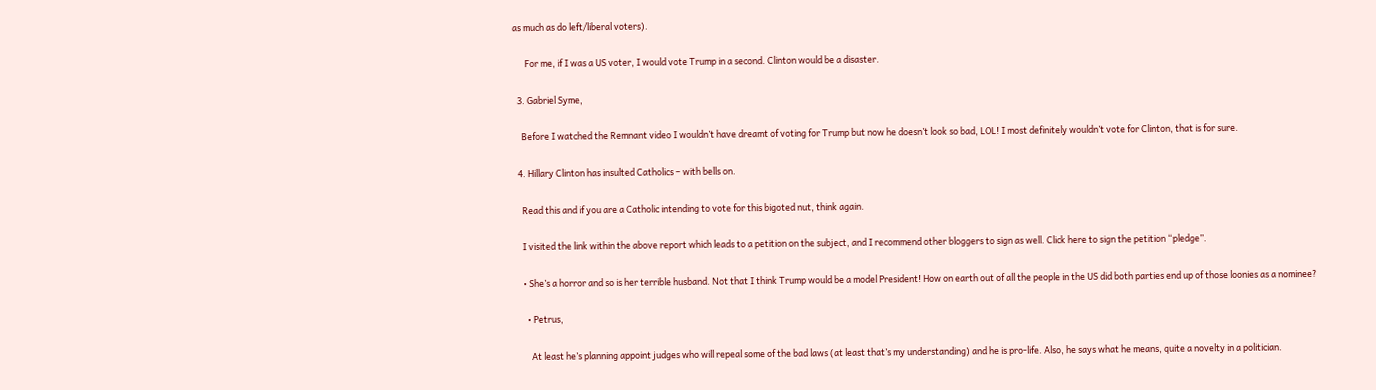as much as do left/liberal voters).

      For me, if I was a US voter, I would vote Trump in a second. Clinton would be a disaster.

  3. Gabriel Syme,

    Before I watched the Remnant video I wouldn’t have dreamt of voting for Trump but now he doesn’t look so bad, LOL! I most definitely wouldn’t vote for Clinton, that is for sure.

  4. Hillary Clinton has insulted Catholics – with bells on.

    Read this and if you are a Catholic intending to vote for this bigoted nut, think again.

    I visited the link within the above report which leads to a petition on the subject, and I recommend other bloggers to sign as well. Click here to sign the petition “pledge”.

    • She’s a horror and so is her terrible husband. Not that I think Trump would be a model President! How on earth out of all the people in the US did both parties end up of those loonies as a nominee?

      • Petrus,

        At least he’s planning appoint judges who will repeal some of the bad laws (at least that’s my understanding) and he is pro-life. Also, he says what he means, quite a novelty in a politician.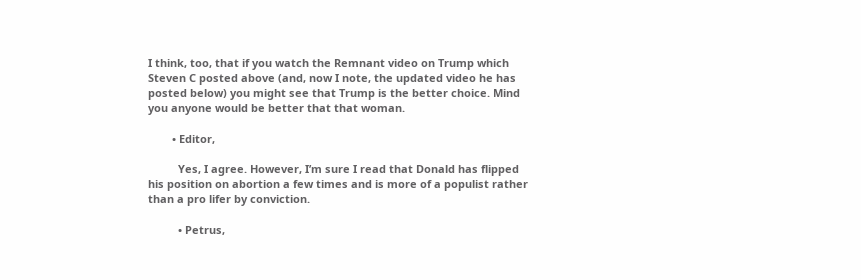I think, too, that if you watch the Remnant video on Trump which Steven C posted above (and, now I note, the updated video he has posted below) you might see that Trump is the better choice. Mind you anyone would be better that that woman.

        • Editor,

          Yes, I agree. However, I’m sure I read that Donald has flipped his position on abortion a few times and is more of a populist rather than a pro lifer by conviction.

          • Petrus,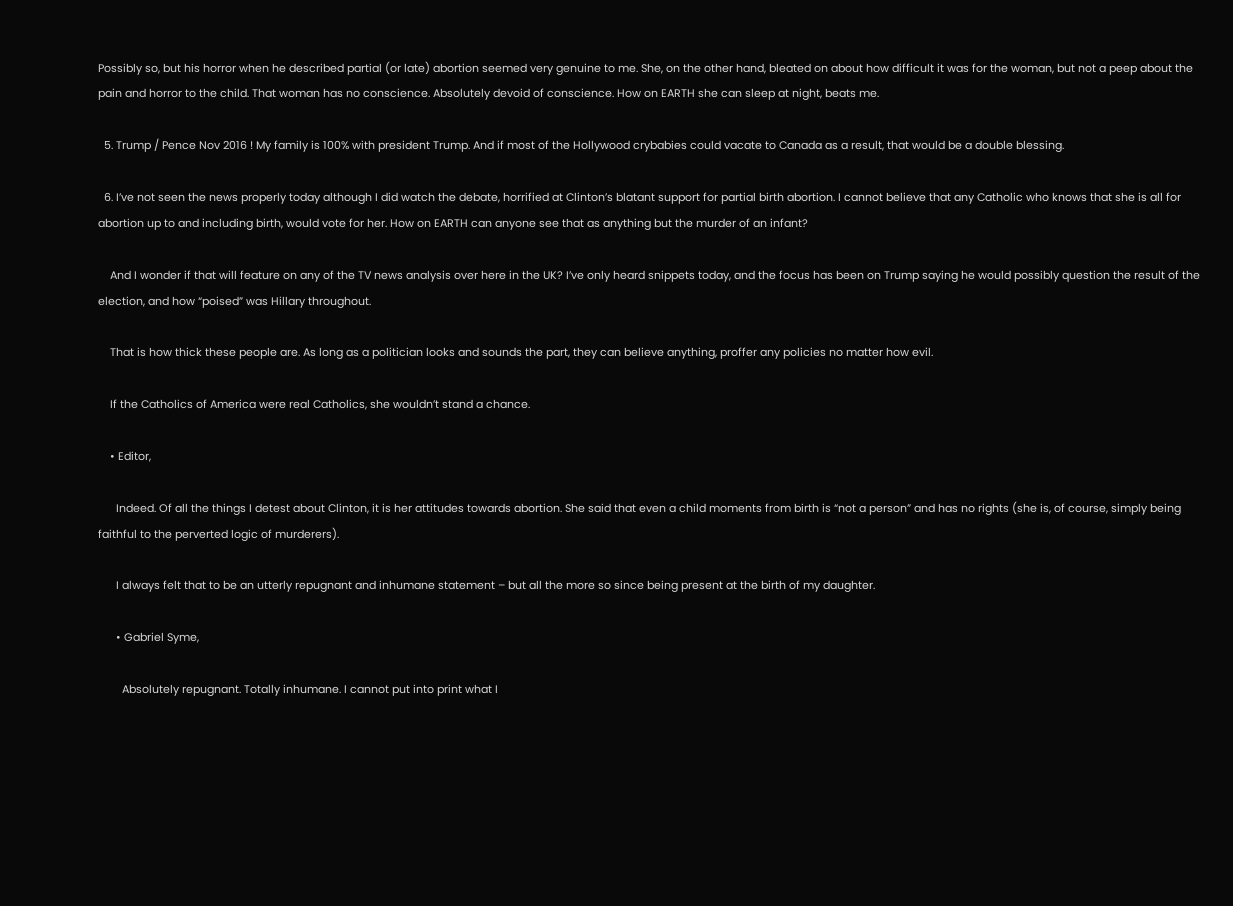Possibly so, but his horror when he described partial (or late) abortion seemed very genuine to me. She, on the other hand, bleated on about how difficult it was for the woman, but not a peep about the pain and horror to the child. That woman has no conscience. Absolutely devoid of conscience. How on EARTH she can sleep at night, beats me.

  5. Trump / Pence Nov 2016 ! My family is 100% with president Trump. And if most of the Hollywood crybabies could vacate to Canada as a result, that would be a double blessing.

  6. I’ve not seen the news properly today although I did watch the debate, horrified at Clinton’s blatant support for partial birth abortion. I cannot believe that any Catholic who knows that she is all for abortion up to and including birth, would vote for her. How on EARTH can anyone see that as anything but the murder of an infant?

    And I wonder if that will feature on any of the TV news analysis over here in the UK? I’ve only heard snippets today, and the focus has been on Trump saying he would possibly question the result of the election, and how “poised” was Hillary throughout.

    That is how thick these people are. As long as a politician looks and sounds the part, they can believe anything, proffer any policies no matter how evil.

    If the Catholics of America were real Catholics, she wouldn’t stand a chance.

    • Editor,

      Indeed. Of all the things I detest about Clinton, it is her attitudes towards abortion. She said that even a child moments from birth is “not a person” and has no rights (she is, of course, simply being faithful to the perverted logic of murderers).

      I always felt that to be an utterly repugnant and inhumane statement – but all the more so since being present at the birth of my daughter.

      • Gabriel Syme,

        Absolutely repugnant. Totally inhumane. I cannot put into print what I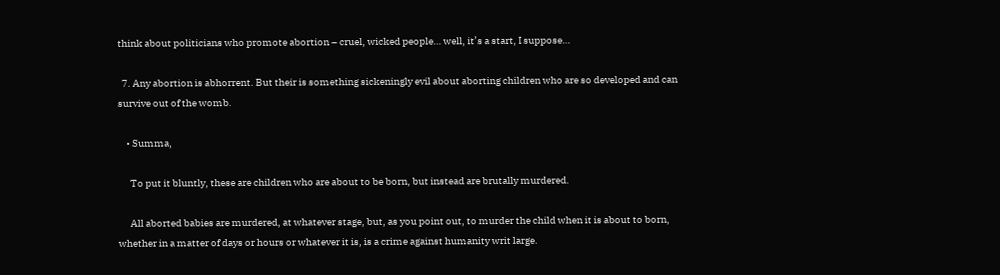think about politicians who promote abortion – cruel, wicked people… well, it’s a start, I suppose…

  7. Any abortion is abhorrent. But their is something sickeningly evil about aborting children who are so developed and can survive out of the womb.

    • Summa,

      To put it bluntly, these are children who are about to be born, but instead are brutally murdered.

      All aborted babies are murdered, at whatever stage, but, as you point out, to murder the child when it is about to born, whether in a matter of days or hours or whatever it is, is a crime against humanity writ large.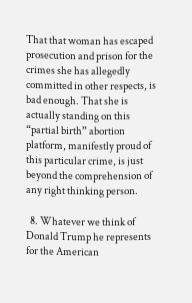That that woman has escaped prosecution and prison for the crimes she has allegedly committed in other respects, is bad enough. That she is actually standing on this “partial birth” abortion platform, manifestly proud of this particular crime, is just beyond the comprehension of any right thinking person.

  8. Whatever we think of Donald Trump he represents for the American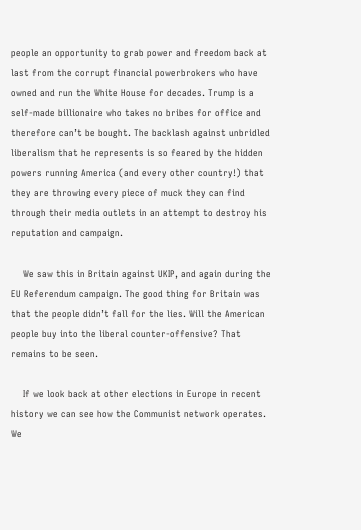people an opportunity to grab power and freedom back at last from the corrupt financial powerbrokers who have owned and run the White House for decades. Trump is a self-made billionaire who takes no bribes for office and therefore can’t be bought. The backlash against unbridled liberalism that he represents is so feared by the hidden powers running America (and every other country!) that they are throwing every piece of muck they can find through their media outlets in an attempt to destroy his reputation and campaign.

    We saw this in Britain against UKIP, and again during the EU Referendum campaign. The good thing for Britain was that the people didn’t fall for the lies. Will the American people buy into the liberal counter-offensive? That remains to be seen.

    If we look back at other elections in Europe in recent history we can see how the Communist network operates. We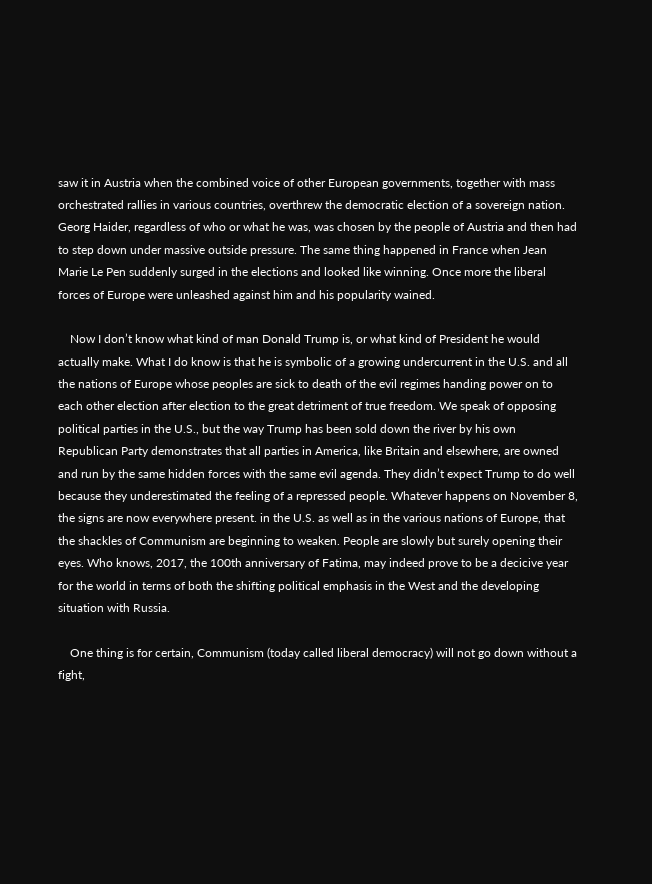saw it in Austria when the combined voice of other European governments, together with mass orchestrated rallies in various countries, overthrew the democratic election of a sovereign nation. Georg Haider, regardless of who or what he was, was chosen by the people of Austria and then had to step down under massive outside pressure. The same thing happened in France when Jean Marie Le Pen suddenly surged in the elections and looked like winning. Once more the liberal forces of Europe were unleashed against him and his popularity wained.

    Now I don’t know what kind of man Donald Trump is, or what kind of President he would actually make. What I do know is that he is symbolic of a growing undercurrent in the U.S. and all the nations of Europe whose peoples are sick to death of the evil regimes handing power on to each other election after election to the great detriment of true freedom. We speak of opposing political parties in the U.S., but the way Trump has been sold down the river by his own Republican Party demonstrates that all parties in America, like Britain and elsewhere, are owned and run by the same hidden forces with the same evil agenda. They didn’t expect Trump to do well because they underestimated the feeling of a repressed people. Whatever happens on November 8, the signs are now everywhere present. in the U.S. as well as in the various nations of Europe, that the shackles of Communism are beginning to weaken. People are slowly but surely opening their eyes. Who knows, 2017, the 100th anniversary of Fatima, may indeed prove to be a decicive year for the world in terms of both the shifting political emphasis in the West and the developing situation with Russia.

    One thing is for certain, Communism (today called liberal democracy) will not go down without a fight,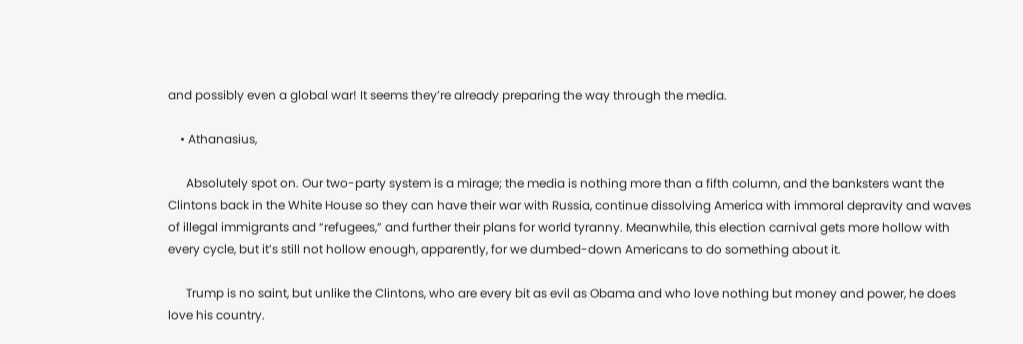and possibly even a global war! It seems they’re already preparing the way through the media.

    • Athanasius,

      Absolutely spot on. Our two-party system is a mirage; the media is nothing more than a fifth column, and the banksters want the Clintons back in the White House so they can have their war with Russia, continue dissolving America with immoral depravity and waves of illegal immigrants and “refugees,” and further their plans for world tyranny. Meanwhile, this election carnival gets more hollow with every cycle, but it’s still not hollow enough, apparently, for we dumbed-down Americans to do something about it.

      Trump is no saint, but unlike the Clintons, who are every bit as evil as Obama and who love nothing but money and power, he does love his country.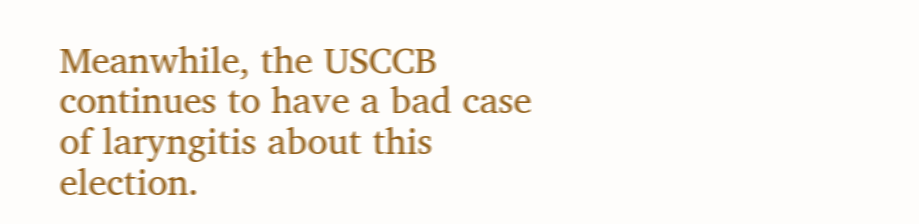Meanwhile, the USCCB continues to have a bad case of laryngitis about this election.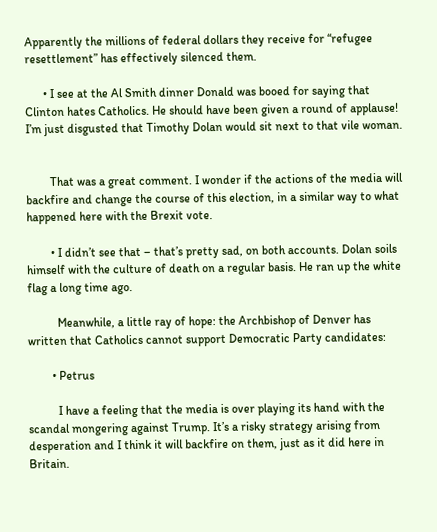Apparently the millions of federal dollars they receive for “refugee resettlement” has effectively silenced them.

      • I see at the Al Smith dinner Donald was booed for saying that Clinton hates Catholics. He should have been given a round of applause! I’m just disgusted that Timothy Dolan would sit next to that vile woman.


        That was a great comment. I wonder if the actions of the media will backfire and change the course of this election, in a similar way to what happened here with the Brexit vote.

        • I didn’t see that – that’s pretty sad, on both accounts. Dolan soils himself with the culture of death on a regular basis. He ran up the white flag a long time ago.

          Meanwhile, a little ray of hope: the Archbishop of Denver has written that Catholics cannot support Democratic Party candidates:

        • Petrus

          I have a feeling that the media is over playing its hand with the scandal mongering against Trump. It’s a risky strategy arising from desperation and I think it will backfire on them, just as it did here in Britain.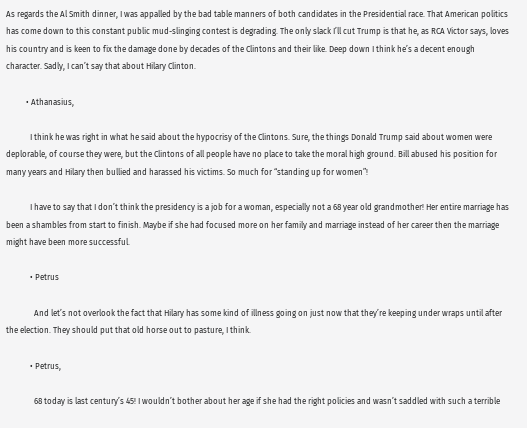As regards the Al Smith dinner, I was appalled by the bad table manners of both candidates in the Presidential race. That American politics has come down to this constant public mud-slinging contest is degrading. The only slack I’ll cut Trump is that he, as RCA Victor says, loves his country and is keen to fix the damage done by decades of the Clintons and their like. Deep down I think he’s a decent enough character. Sadly, I can’t say that about Hilary Clinton.

          • Athanasius,

            I think he was right in what he said about the hypocrisy of the Clintons. Sure, the things Donald Trump said about women were deplorable, of course they were, but the Clintons of all people have no place to take the moral high ground. Bill abused his position for many years and Hilary then bullied and harassed his victims. So much for “standing up for women”!

            I have to say that I don’t think the presidency is a job for a woman, especially not a 68 year old grandmother! Her entire marriage has been a shambles from start to finish. Maybe if she had focused more on her family and marriage instead of her career then the marriage might have been more successful.

            • Petrus

              And let’s not overlook the fact that Hilary has some kind of illness going on just now that they’re keeping under wraps until after the election. They should put that old horse out to pasture, I think.

            • Petrus,

              68 today is last century’s 45! I wouldn’t bother about her age if she had the right policies and wasn’t saddled with such a terrible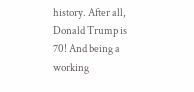history. After all, Donald Trump is 70! And being a working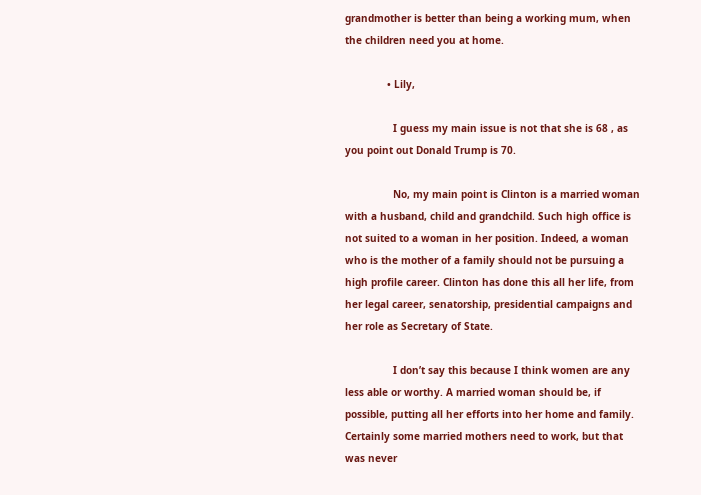grandmother is better than being a working mum, when the children need you at home.

              • Lily,

                I guess my main issue is not that she is 68 , as you point out Donald Trump is 70.

                No, my main point is Clinton is a married woman with a husband, child and grandchild. Such high office is not suited to a woman in her position. Indeed, a woman who is the mother of a family should not be pursuing a high profile career. Clinton has done this all her life, from her legal career, senatorship, presidential campaigns and her role as Secretary of State.

                I don’t say this because I think women are any less able or worthy. A married woman should be, if possible, putting all her efforts into her home and family. Certainly some married mothers need to work, but that was never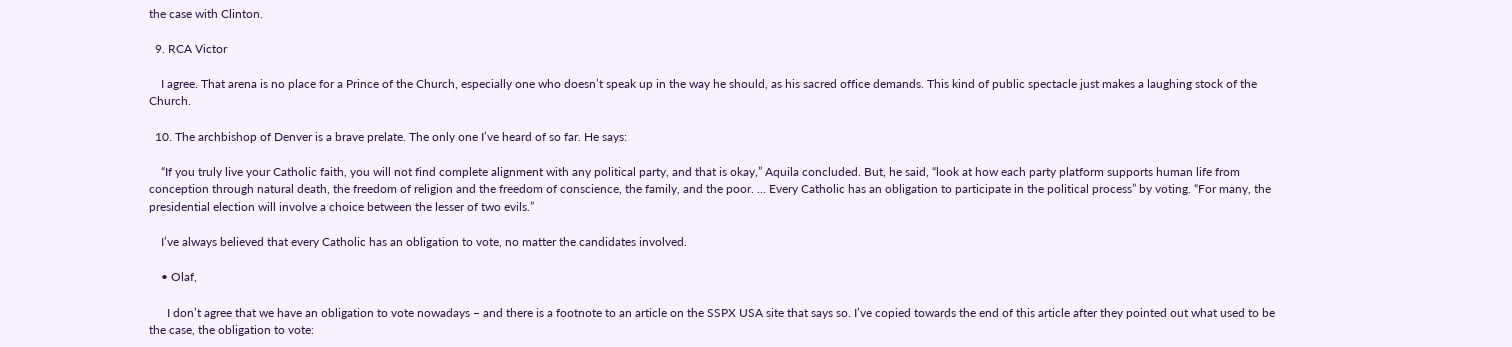the case with Clinton.

  9. RCA Victor

    I agree. That arena is no place for a Prince of the Church, especially one who doesn’t speak up in the way he should, as his sacred office demands. This kind of public spectacle just makes a laughing stock of the Church.

  10. The archbishop of Denver is a brave prelate. The only one I’ve heard of so far. He says:

    “If you truly live your Catholic faith, you will not find complete alignment with any political party, and that is okay,” Aquila concluded. But, he said, “look at how each party platform supports human life from conception through natural death, the freedom of religion and the freedom of conscience, the family, and the poor. … Every Catholic has an obligation to participate in the political process” by voting. “For many, the presidential election will involve a choice between the lesser of two evils.”

    I’ve always believed that every Catholic has an obligation to vote, no matter the candidates involved.

    • Olaf,

      I don’t agree that we have an obligation to vote nowadays – and there is a footnote to an article on the SSPX USA site that says so. I’ve copied towards the end of this article after they pointed out what used to be the case, the obligation to vote: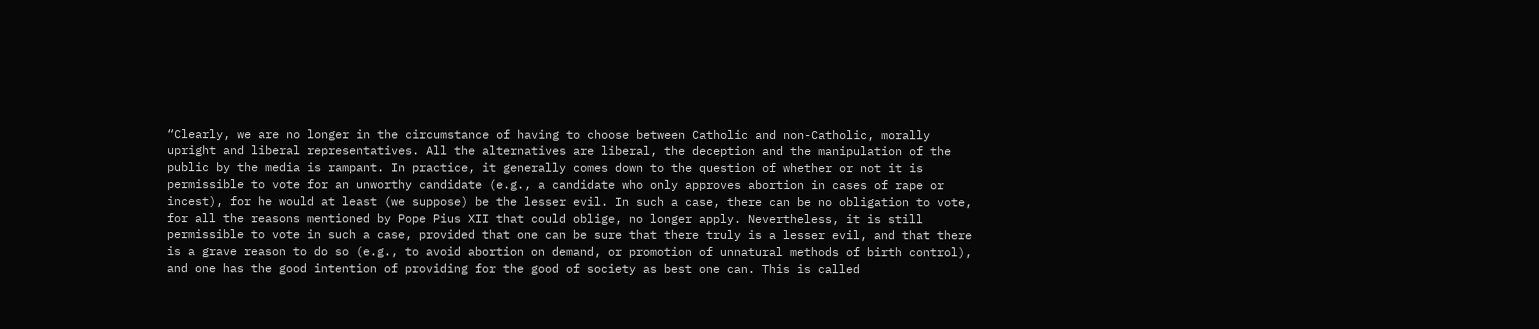“Clearly, we are no longer in the circumstance of having to choose between Catholic and non-Catholic, morally upright and liberal representatives. All the alternatives are liberal, the deception and the manipulation of the public by the media is rampant. In practice, it generally comes down to the question of whether or not it is permissible to vote for an unworthy candidate (e.g., a candidate who only approves abortion in cases of rape or incest), for he would at least (we suppose) be the lesser evil. In such a case, there can be no obligation to vote, for all the reasons mentioned by Pope Pius XII that could oblige, no longer apply. Nevertheless, it is still permissible to vote in such a case, provided that one can be sure that there truly is a lesser evil, and that there is a grave reason to do so (e.g., to avoid abortion on demand, or promotion of unnatural methods of birth control), and one has the good intention of providing for the good of society as best one can. This is called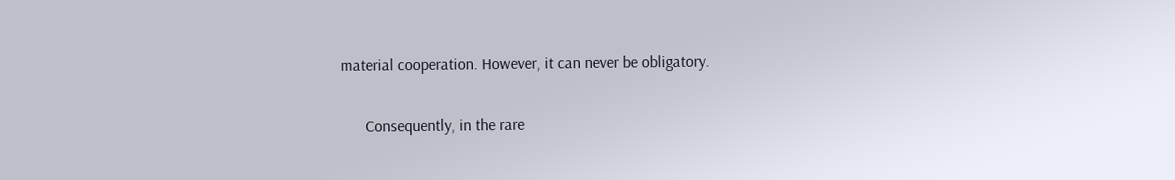material cooperation. However, it can never be obligatory.

      Consequently, in the rare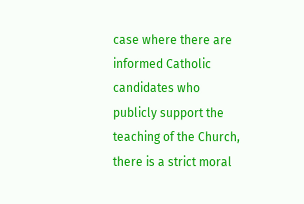case where there are informed Catholic candidates who publicly support the teaching of the Church, there is a strict moral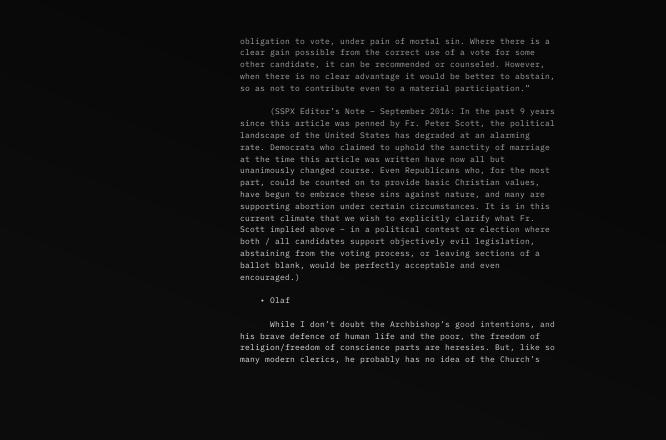obligation to vote, under pain of mortal sin. Where there is a clear gain possible from the correct use of a vote for some other candidate, it can be recommended or counseled. However, when there is no clear advantage it would be better to abstain, so as not to contribute even to a material participation.”

      (SSPX Editor’s Note – September 2016: In the past 9 years since this article was penned by Fr. Peter Scott, the political landscape of the United States has degraded at an alarming rate. Democrats who claimed to uphold the sanctity of marriage at the time this article was written have now all but unanimously changed course. Even Republicans who, for the most part, could be counted on to provide basic Christian values, have begun to embrace these sins against nature, and many are supporting abortion under certain circumstances. It is in this current climate that we wish to explicitly clarify what Fr. Scott implied above – in a political contest or election where both / all candidates support objectively evil legislation, abstaining from the voting process, or leaving sections of a ballot blank, would be perfectly acceptable and even encouraged.)

    • Olaf

      While I don’t doubt the Archbishop’s good intentions, and his brave defence of human life and the poor, the freedom of religion/freedom of conscience parts are heresies. But, like so many modern clerics, he probably has no idea of the Church’s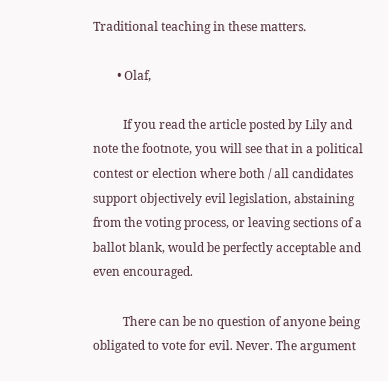Traditional teaching in these matters.

        • Olaf,

          If you read the article posted by Lily and note the footnote, you will see that in a political contest or election where both / all candidates support objectively evil legislation, abstaining from the voting process, or leaving sections of a ballot blank, would be perfectly acceptable and even encouraged.

          There can be no question of anyone being obligated to vote for evil. Never. The argument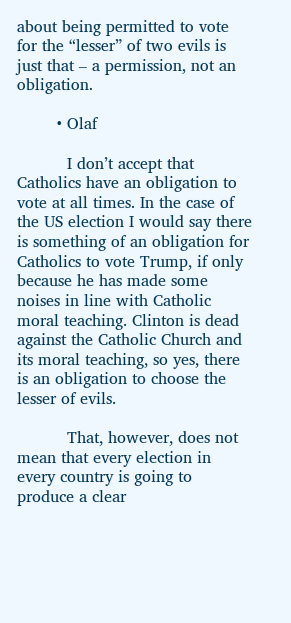about being permitted to vote for the “lesser” of two evils is just that – a permission, not an obligation.

        • Olaf

          I don’t accept that Catholics have an obligation to vote at all times. In the case of the US election I would say there is something of an obligation for Catholics to vote Trump, if only because he has made some noises in line with Catholic moral teaching. Clinton is dead against the Catholic Church and its moral teaching, so yes, there is an obligation to choose the lesser of evils.

          That, however, does not mean that every election in every country is going to produce a clear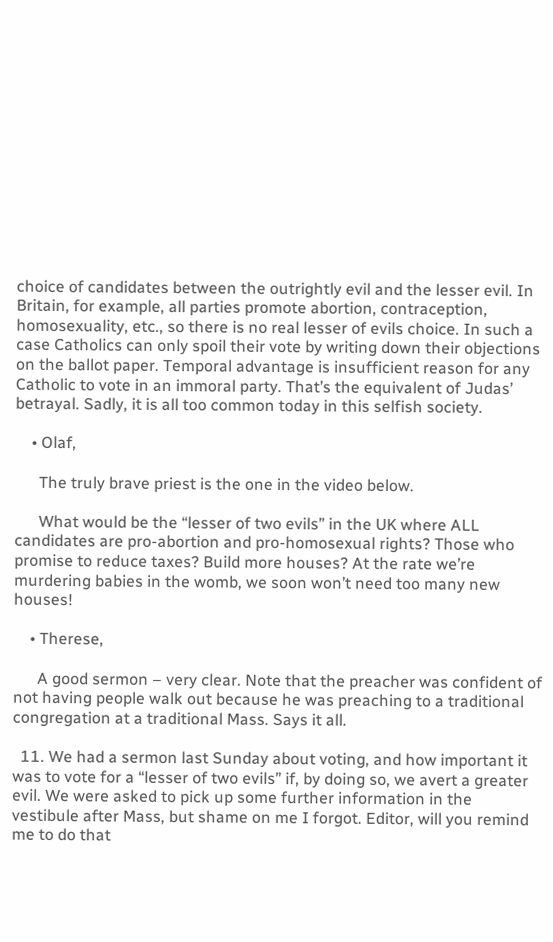choice of candidates between the outrightly evil and the lesser evil. In Britain, for example, all parties promote abortion, contraception, homosexuality, etc., so there is no real lesser of evils choice. In such a case Catholics can only spoil their vote by writing down their objections on the ballot paper. Temporal advantage is insufficient reason for any Catholic to vote in an immoral party. That’s the equivalent of Judas’ betrayal. Sadly, it is all too common today in this selfish society.

    • Olaf,

      The truly brave priest is the one in the video below.

      What would be the “lesser of two evils” in the UK where ALL candidates are pro-abortion and pro-homosexual rights? Those who promise to reduce taxes? Build more houses? At the rate we’re murdering babies in the womb, we soon won’t need too many new houses!

    • Therese,

      A good sermon – very clear. Note that the preacher was confident of not having people walk out because he was preaching to a traditional congregation at a traditional Mass. Says it all.

  11. We had a sermon last Sunday about voting, and how important it was to vote for a “lesser of two evils” if, by doing so, we avert a greater evil. We were asked to pick up some further information in the vestibule after Mass, but shame on me I forgot. Editor, will you remind me to do that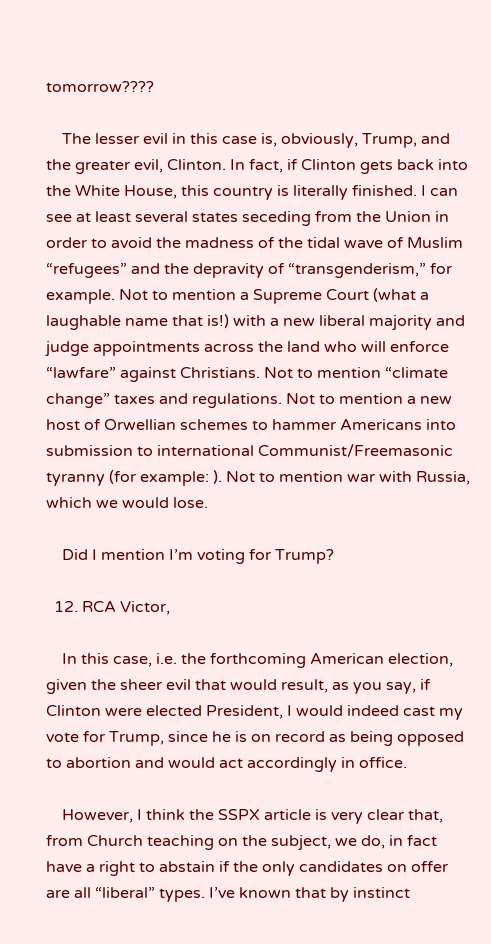tomorrow????

    The lesser evil in this case is, obviously, Trump, and the greater evil, Clinton. In fact, if Clinton gets back into the White House, this country is literally finished. I can see at least several states seceding from the Union in order to avoid the madness of the tidal wave of Muslim “refugees” and the depravity of “transgenderism,” for example. Not to mention a Supreme Court (what a laughable name that is!) with a new liberal majority and judge appointments across the land who will enforce “lawfare” against Christians. Not to mention “climate change” taxes and regulations. Not to mention a new host of Orwellian schemes to hammer Americans into submission to international Communist/Freemasonic tyranny (for example: ). Not to mention war with Russia, which we would lose.

    Did I mention I’m voting for Trump?

  12. RCA Victor,

    In this case, i.e. the forthcoming American election, given the sheer evil that would result, as you say, if Clinton were elected President, I would indeed cast my vote for Trump, since he is on record as being opposed to abortion and would act accordingly in office.

    However, I think the SSPX article is very clear that, from Church teaching on the subject, we do, in fact have a right to abstain if the only candidates on offer are all “liberal” types. I’ve known that by instinct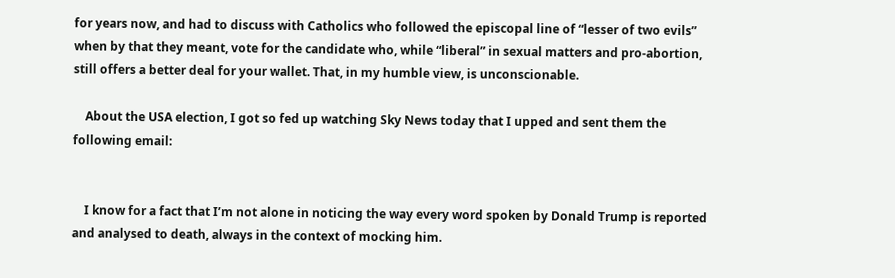for years now, and had to discuss with Catholics who followed the episcopal line of “lesser of two evils” when by that they meant, vote for the candidate who, while “liberal” in sexual matters and pro-abortion, still offers a better deal for your wallet. That, in my humble view, is unconscionable.

    About the USA election, I got so fed up watching Sky News today that I upped and sent them the following email:


    I know for a fact that I’m not alone in noticing the way every word spoken by Donald Trump is reported and analysed to death, always in the context of mocking him.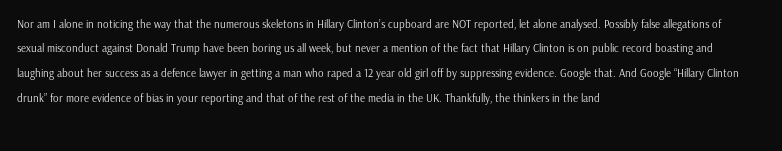Nor am I alone in noticing the way that the numerous skeletons in Hillary Clinton’s cupboard are NOT reported, let alone analysed. Possibly false allegations of sexual misconduct against Donald Trump have been boring us all week, but never a mention of the fact that Hillary Clinton is on public record boasting and laughing about her success as a defence lawyer in getting a man who raped a 12 year old girl off by suppressing evidence. Google that. And Google “Hillary Clinton drunk” for more evidence of bias in your reporting and that of the rest of the media in the UK. Thankfully, the thinkers in the land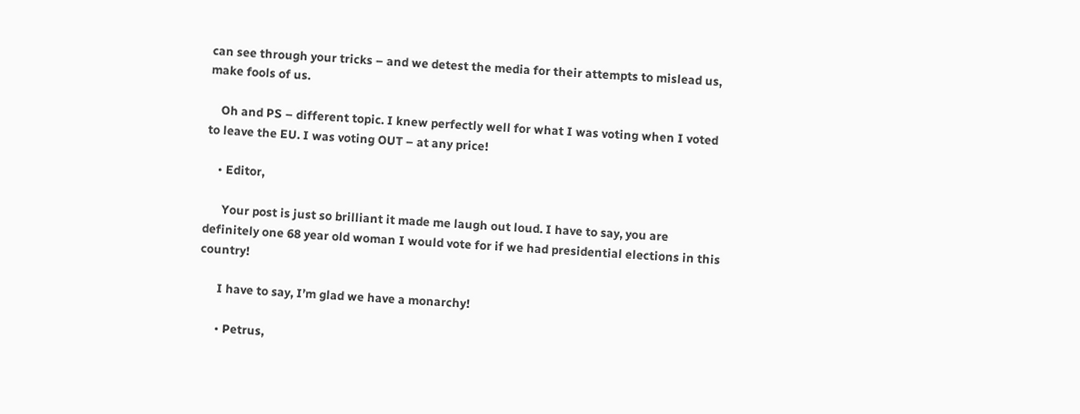can see through your tricks – and we detest the media for their attempts to mislead us, make fools of us.

    Oh and PS – different topic. I knew perfectly well for what I was voting when I voted to leave the EU. I was voting OUT – at any price!

    • Editor,

      Your post is just so brilliant it made me laugh out loud. I have to say, you are definitely one 68 year old woman I would vote for if we had presidential elections in this country!

      I have to say, I’m glad we have a monarchy!

      • Petrus,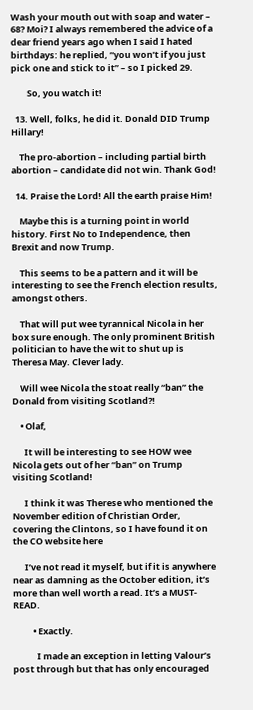Wash your mouth out with soap and water – 68? Moi? I always remembered the advice of a dear friend years ago when I said I hated birthdays: he replied, “you won’t if you just pick one and stick to it” – so I picked 29.

        So, you watch it!

  13. Well, folks, he did it. Donald DID Trump Hillary!

    The pro-abortion – including partial birth abortion – candidate did not win. Thank God!

  14. Praise the Lord! All the earth praise Him!

    Maybe this is a turning point in world history. First No to Independence, then Brexit and now Trump.

    This seems to be a pattern and it will be interesting to see the French election results, amongst others.

    That will put wee tyrannical Nicola in her box sure enough. The only prominent British politician to have the wit to shut up is Theresa May. Clever lady.

    Will wee Nicola the stoat really “ban” the Donald from visiting Scotland?!

    • Olaf,

      It will be interesting to see HOW wee Nicola gets out of her “ban” on Trump visiting Scotland!

      I think it was Therese who mentioned the November edition of Christian Order, covering the Clintons, so I have found it on the CO website here

      I’ve not read it myself, but if it is anywhere near as damning as the October edition, it’s more than well worth a read. It’s a MUST-READ.

          • Exactly.

            I made an exception in letting Valour’s post through but that has only encouraged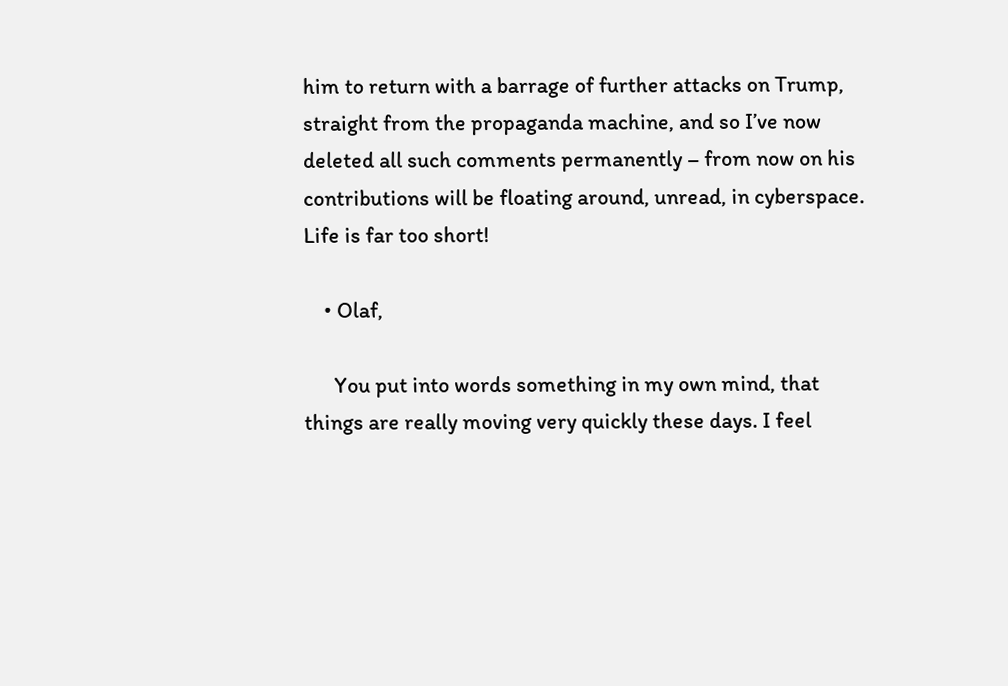him to return with a barrage of further attacks on Trump, straight from the propaganda machine, and so I’ve now deleted all such comments permanently – from now on his contributions will be floating around, unread, in cyberspace. Life is far too short!

    • Olaf,

      You put into words something in my own mind, that things are really moving very quickly these days. I feel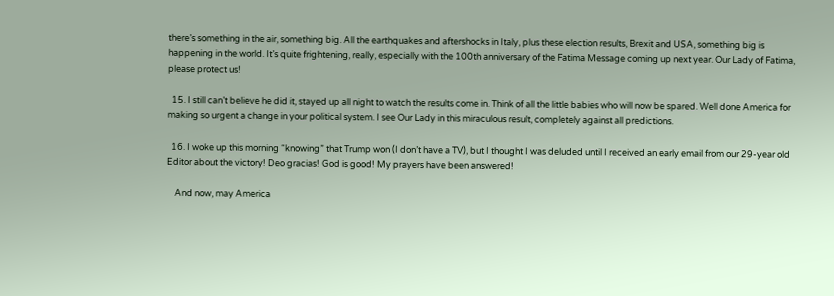there’s something in the air, something big. All the earthquakes and aftershocks in Italy, plus these election results, Brexit and USA, something big is happening in the world. It’s quite frightening, really, especially with the 100th anniversary of the Fatima Message coming up next year. Our Lady of Fatima, please protect us!

  15. I still can’t believe he did it, stayed up all night to watch the results come in. Think of all the little babies who will now be spared. Well done America for making so urgent a change in your political system. I see Our Lady in this miraculous result, completely against all predictions.

  16. I woke up this morning “knowing” that Trump won (I don’t have a TV), but I thought I was deluded until I received an early email from our 29-year old Editor about the victory! Deo gracias! God is good! My prayers have been answered!

    And now, may America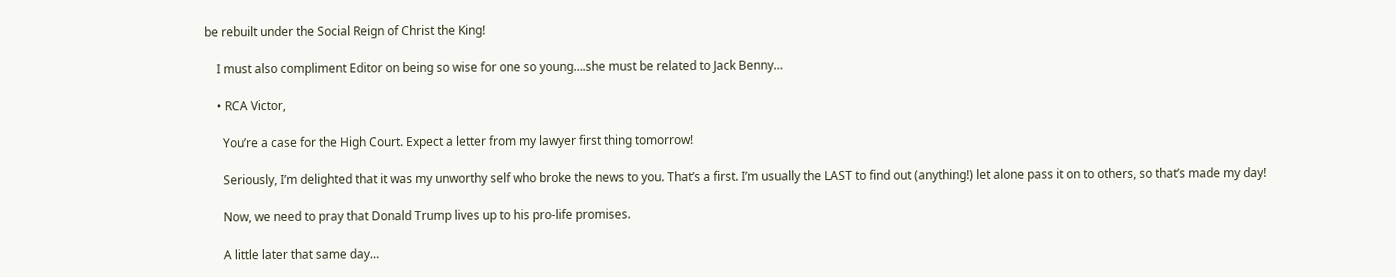be rebuilt under the Social Reign of Christ the King!

    I must also compliment Editor on being so wise for one so young….she must be related to Jack Benny…

    • RCA Victor,

      You’re a case for the High Court. Expect a letter from my lawyer first thing tomorrow!

      Seriously, I’m delighted that it was my unworthy self who broke the news to you. That’s a first. I’m usually the LAST to find out (anything!) let alone pass it on to others, so that’s made my day!

      Now, we need to pray that Donald Trump lives up to his pro-life promises.

      A little later that same day…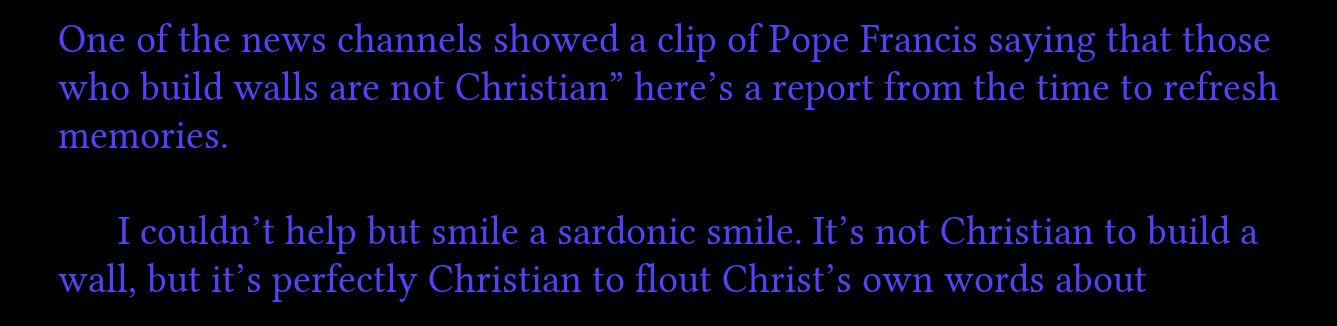One of the news channels showed a clip of Pope Francis saying that those who build walls are not Christian” here’s a report from the time to refresh memories.

      I couldn’t help but smile a sardonic smile. It’s not Christian to build a wall, but it’s perfectly Christian to flout Christ’s own words about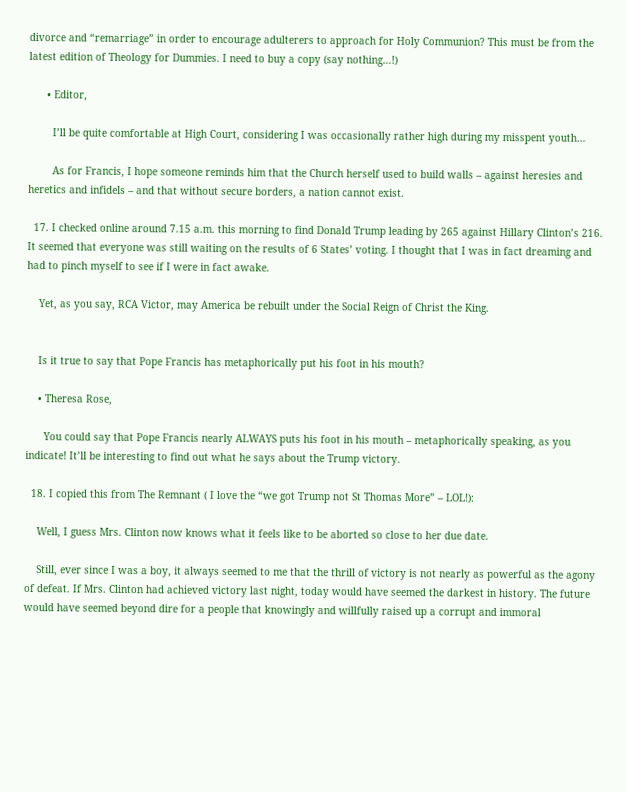divorce and “remarriage” in order to encourage adulterers to approach for Holy Communion? This must be from the latest edition of Theology for Dummies. I need to buy a copy (say nothing…!)

      • Editor,

        I’ll be quite comfortable at High Court, considering I was occasionally rather high during my misspent youth…

        As for Francis, I hope someone reminds him that the Church herself used to build walls – against heresies and heretics and infidels – and that without secure borders, a nation cannot exist.

  17. I checked online around 7.15 a.m. this morning to find Donald Trump leading by 265 against Hillary Clinton’s 216. It seemed that everyone was still waiting on the results of 6 States’ voting. I thought that I was in fact dreaming and had to pinch myself to see if I were in fact awake.

    Yet, as you say, RCA Victor, may America be rebuilt under the Social Reign of Christ the King.


    Is it true to say that Pope Francis has metaphorically put his foot in his mouth?

    • Theresa Rose,

      You could say that Pope Francis nearly ALWAYS puts his foot in his mouth – metaphorically speaking, as you indicate! It’ll be interesting to find out what he says about the Trump victory.

  18. I copied this from The Remnant ( I love the “we got Trump not St Thomas More” – LOL!):

    Well, I guess Mrs. Clinton now knows what it feels like to be aborted so close to her due date.

    Still, ever since I was a boy, it always seemed to me that the thrill of victory is not nearly as powerful as the agony of defeat. If Mrs. Clinton had achieved victory last night, today would have seemed the darkest in history. The future would have seemed beyond dire for a people that knowingly and willfully raised up a corrupt and immoral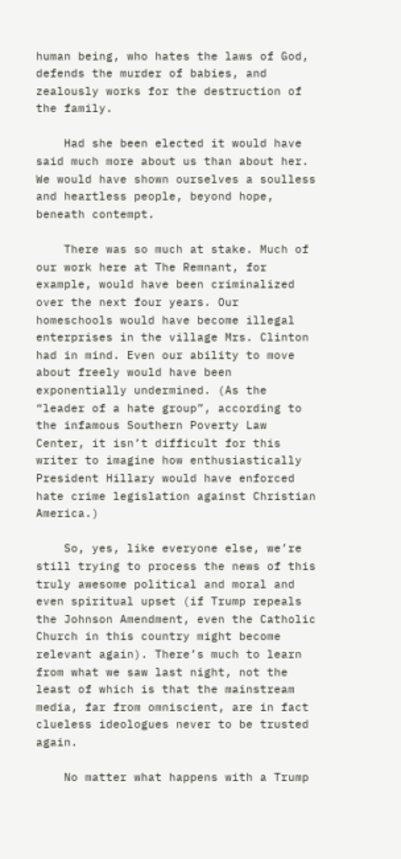human being, who hates the laws of God, defends the murder of babies, and zealously works for the destruction of the family.

    Had she been elected it would have said much more about us than about her. We would have shown ourselves a soulless and heartless people, beyond hope, beneath contempt.

    There was so much at stake. Much of our work here at The Remnant, for example, would have been criminalized over the next four years. Our homeschools would have become illegal enterprises in the village Mrs. Clinton had in mind. Even our ability to move about freely would have been exponentially undermined. (As the “leader of a hate group”, according to the infamous Southern Poverty Law Center, it isn’t difficult for this writer to imagine how enthusiastically President Hillary would have enforced hate crime legislation against Christian America.)

    So, yes, like everyone else, we’re still trying to process the news of this truly awesome political and moral and even spiritual upset (if Trump repeals the Johnson Amendment, even the Catholic Church in this country might become relevant again). There’s much to learn from what we saw last night, not the least of which is that the mainstream media, far from omniscient, are in fact clueless ideologues never to be trusted again.

    No matter what happens with a Trump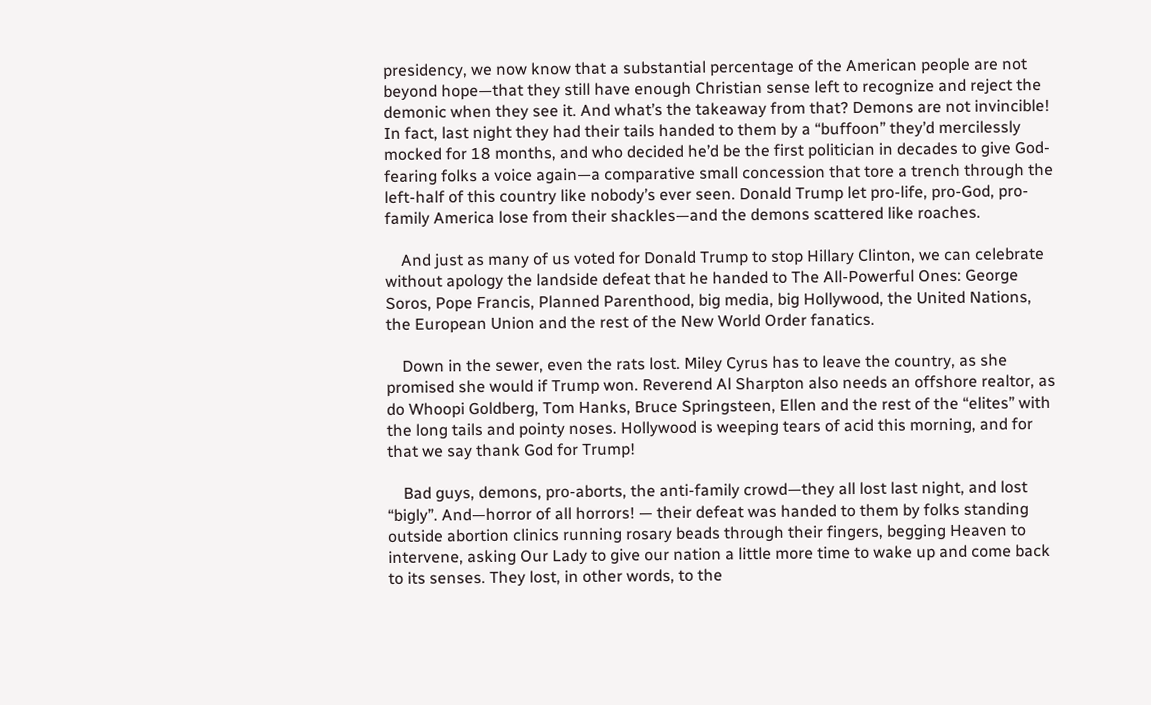presidency, we now know that a substantial percentage of the American people are not beyond hope—that they still have enough Christian sense left to recognize and reject the demonic when they see it. And what’s the takeaway from that? Demons are not invincible! In fact, last night they had their tails handed to them by a “buffoon” they’d mercilessly mocked for 18 months, and who decided he’d be the first politician in decades to give God-fearing folks a voice again—a comparative small concession that tore a trench through the left-half of this country like nobody’s ever seen. Donald Trump let pro-life, pro-God, pro-family America lose from their shackles—and the demons scattered like roaches.

    And just as many of us voted for Donald Trump to stop Hillary Clinton, we can celebrate without apology the landside defeat that he handed to The All-Powerful Ones: George Soros, Pope Francis, Planned Parenthood, big media, big Hollywood, the United Nations, the European Union and the rest of the New World Order fanatics.

    Down in the sewer, even the rats lost. Miley Cyrus has to leave the country, as she promised she would if Trump won. Reverend Al Sharpton also needs an offshore realtor, as do Whoopi Goldberg, Tom Hanks, Bruce Springsteen, Ellen and the rest of the “elites” with the long tails and pointy noses. Hollywood is weeping tears of acid this morning, and for that we say thank God for Trump!

    Bad guys, demons, pro-aborts, the anti-family crowd—they all lost last night, and lost “bigly”. And—horror of all horrors! — their defeat was handed to them by folks standing outside abortion clinics running rosary beads through their fingers, begging Heaven to intervene, asking Our Lady to give our nation a little more time to wake up and come back to its senses. They lost, in other words, to the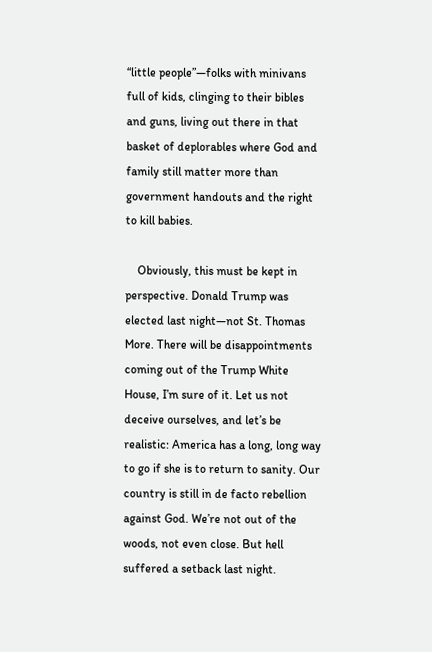“little people”—folks with minivans full of kids, clinging to their bibles and guns, living out there in that basket of deplorables where God and family still matter more than government handouts and the right to kill babies.

    Obviously, this must be kept in perspective. Donald Trump was elected last night—not St. Thomas More. There will be disappointments coming out of the Trump White House, I’m sure of it. Let us not deceive ourselves, and let’s be realistic: America has a long, long way to go if she is to return to sanity. Our country is still in de facto rebellion against God. We’re not out of the woods, not even close. But hell suffered a setback last night.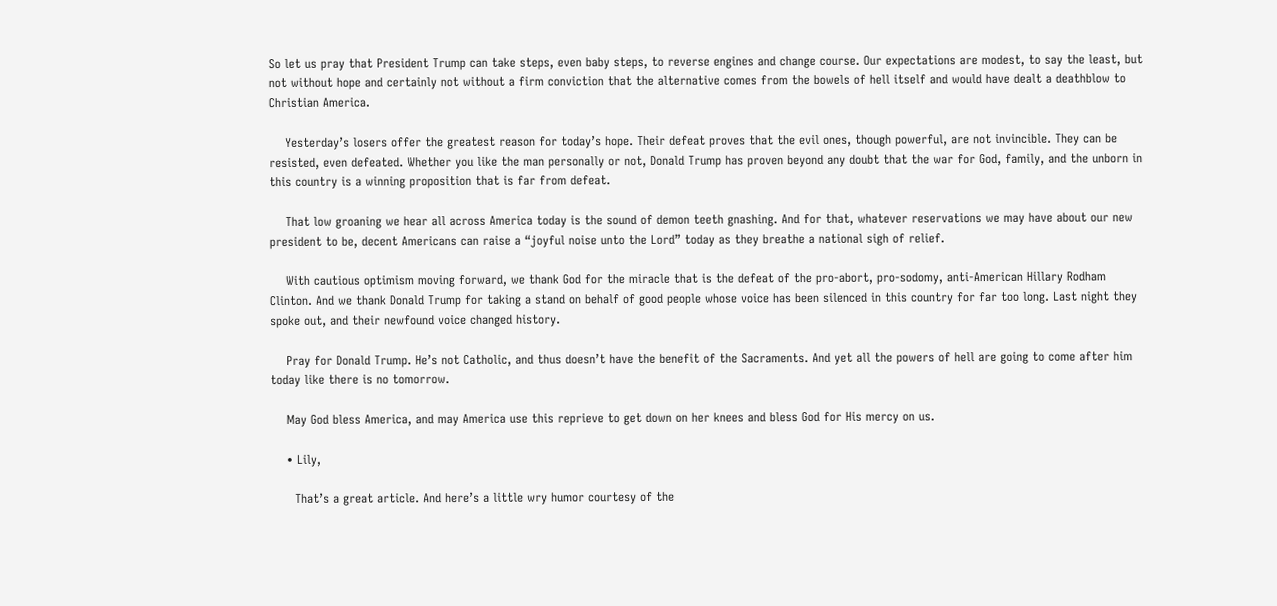So let us pray that President Trump can take steps, even baby steps, to reverse engines and change course. Our expectations are modest, to say the least, but not without hope and certainly not without a firm conviction that the alternative comes from the bowels of hell itself and would have dealt a deathblow to Christian America.

    Yesterday’s losers offer the greatest reason for today’s hope. Their defeat proves that the evil ones, though powerful, are not invincible. They can be resisted, even defeated. Whether you like the man personally or not, Donald Trump has proven beyond any doubt that the war for God, family, and the unborn in this country is a winning proposition that is far from defeat.

    That low groaning we hear all across America today is the sound of demon teeth gnashing. And for that, whatever reservations we may have about our new president to be, decent Americans can raise a “joyful noise unto the Lord” today as they breathe a national sigh of relief.

    With cautious optimism moving forward, we thank God for the miracle that is the defeat of the pro-abort, pro-sodomy, anti-American Hillary Rodham Clinton. And we thank Donald Trump for taking a stand on behalf of good people whose voice has been silenced in this country for far too long. Last night they spoke out, and their newfound voice changed history.

    Pray for Donald Trump. He’s not Catholic, and thus doesn’t have the benefit of the Sacraments. And yet all the powers of hell are going to come after him today like there is no tomorrow.

    May God bless America, and may America use this reprieve to get down on her knees and bless God for His mercy on us.

    • Lily,

      That’s a great article. And here’s a little wry humor courtesy of the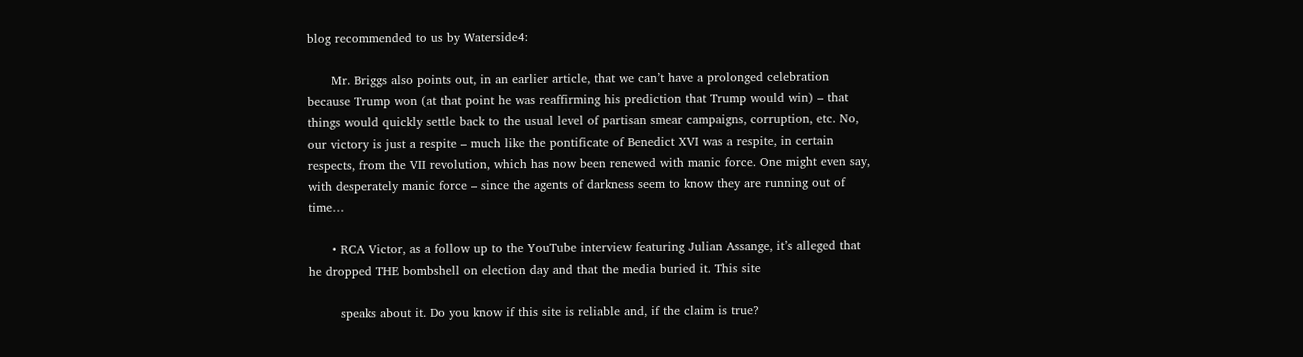blog recommended to us by Waterside4:

      Mr. Briggs also points out, in an earlier article, that we can’t have a prolonged celebration because Trump won (at that point he was reaffirming his prediction that Trump would win) – that things would quickly settle back to the usual level of partisan smear campaigns, corruption, etc. No, our victory is just a respite – much like the pontificate of Benedict XVI was a respite, in certain respects, from the VII revolution, which has now been renewed with manic force. One might even say, with desperately manic force – since the agents of darkness seem to know they are running out of time…

      • RCA Victor, as a follow up to the YouTube interview featuring Julian Assange, it’s alleged that he dropped THE bombshell on election day and that the media buried it. This site

        speaks about it. Do you know if this site is reliable and, if the claim is true?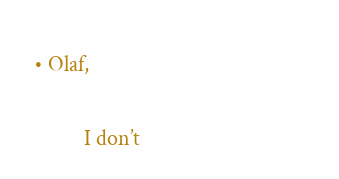• Olaf,

          I don’t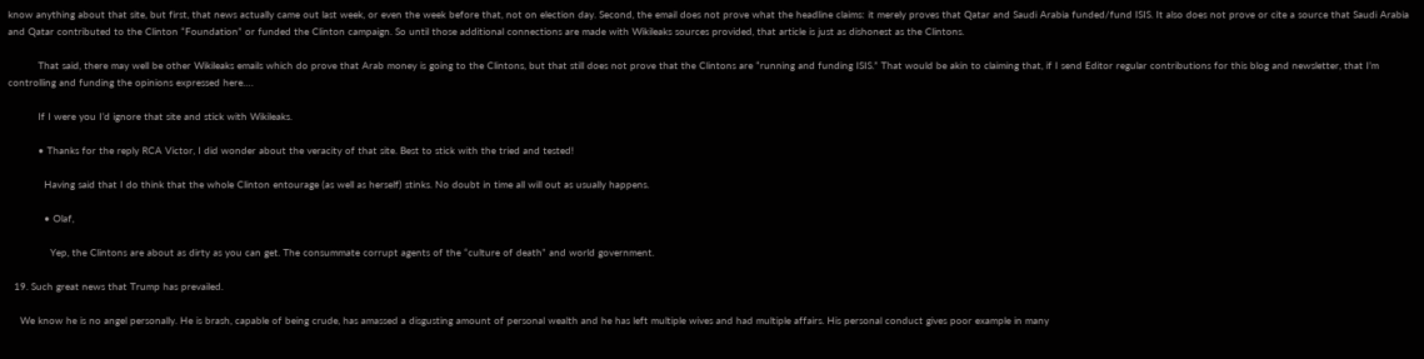know anything about that site, but first, that news actually came out last week, or even the week before that, not on election day. Second, the email does not prove what the headline claims: it merely proves that Qatar and Saudi Arabia funded/fund ISIS. It also does not prove or cite a source that Saudi Arabia and Qatar contributed to the Clinton “Foundation” or funded the Clinton campaign. So until those additional connections are made with Wikileaks sources provided, that article is just as dishonest as the Clintons.

          That said, there may well be other Wikileaks emails which do prove that Arab money is going to the Clintons, but that still does not prove that the Clintons are “running and funding ISIS.” That would be akin to claiming that, if I send Editor regular contributions for this blog and newsletter, that I’m controlling and funding the opinions expressed here….

          If I were you I’d ignore that site and stick with Wikileaks.

          • Thanks for the reply RCA Victor, I did wonder about the veracity of that site. Best to stick with the tried and tested!

            Having said that I do think that the whole Clinton entourage (as well as herself) stinks. No doubt in time all will out as usually happens.

            • Olaf,

              Yep, the Clintons are about as dirty as you can get. The consummate corrupt agents of the “culture of death” and world government.

  19. Such great news that Trump has prevailed.

    We know he is no angel personally. He is brash, capable of being crude, has amassed a disgusting amount of personal wealth and he has left multiple wives and had multiple affairs. His personal conduct gives poor example in many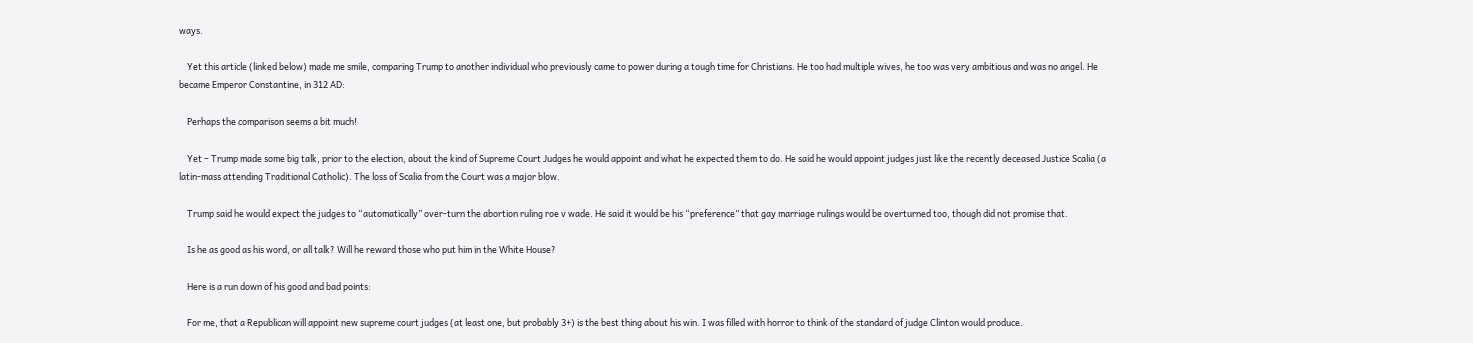ways.

    Yet this article (linked below) made me smile, comparing Trump to another individual who previously came to power during a tough time for Christians. He too had multiple wives, he too was very ambitious and was no angel. He became Emperor Constantine, in 312 AD:

    Perhaps the comparison seems a bit much!

    Yet – Trump made some big talk, prior to the election, about the kind of Supreme Court Judges he would appoint and what he expected them to do. He said he would appoint judges just like the recently deceased Justice Scalia (a latin-mass attending Traditional Catholic). The loss of Scalia from the Court was a major blow.

    Trump said he would expect the judges to “automatically” over-turn the abortion ruling roe v wade. He said it would be his “preference” that gay marriage rulings would be overturned too, though did not promise that.

    Is he as good as his word, or all talk? Will he reward those who put him in the White House?

    Here is a run down of his good and bad points:

    For me, that a Republican will appoint new supreme court judges (at least one, but probably 3+) is the best thing about his win. I was filled with horror to think of the standard of judge Clinton would produce.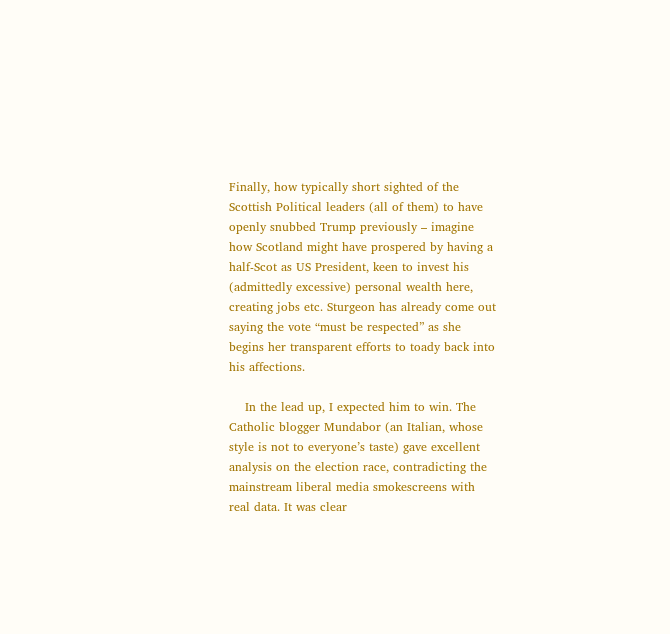Finally, how typically short sighted of the Scottish Political leaders (all of them) to have openly snubbed Trump previously – imagine how Scotland might have prospered by having a half-Scot as US President, keen to invest his (admittedly excessive) personal wealth here, creating jobs etc. Sturgeon has already come out saying the vote “must be respected” as she begins her transparent efforts to toady back into his affections.

    In the lead up, I expected him to win. The Catholic blogger Mundabor (an Italian, whose style is not to everyone’s taste) gave excellent analysis on the election race, contradicting the mainstream liberal media smokescreens with real data. It was clear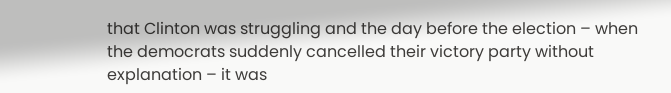that Clinton was struggling and the day before the election – when the democrats suddenly cancelled their victory party without explanation – it was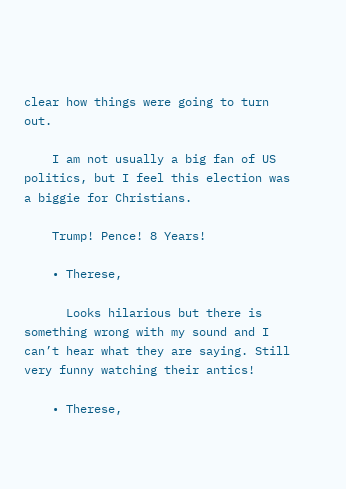clear how things were going to turn out.

    I am not usually a big fan of US politics, but I feel this election was a biggie for Christians.

    Trump! Pence! 8 Years!

    • Therese,

      Looks hilarious but there is something wrong with my sound and I can’t hear what they are saying. Still very funny watching their antics!

    • Therese,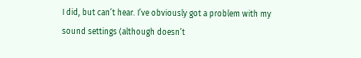I did, but can’t hear. I’ve obviously got a problem with my sound settings (although doesn’t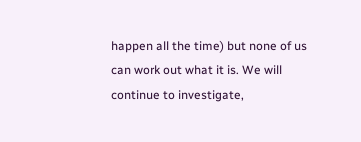happen all the time) but none of us can work out what it is. We will continue to investigate,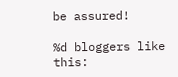be assured!

%d bloggers like this: